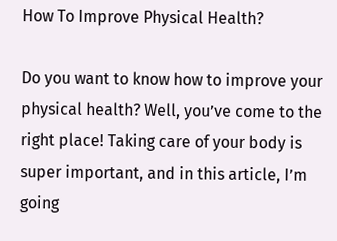How To Improve Physical Health?

Do you want to know how to improve your physical health? Well, you’ve come to the right place! Taking care of your body is super important, and in this article, I’m going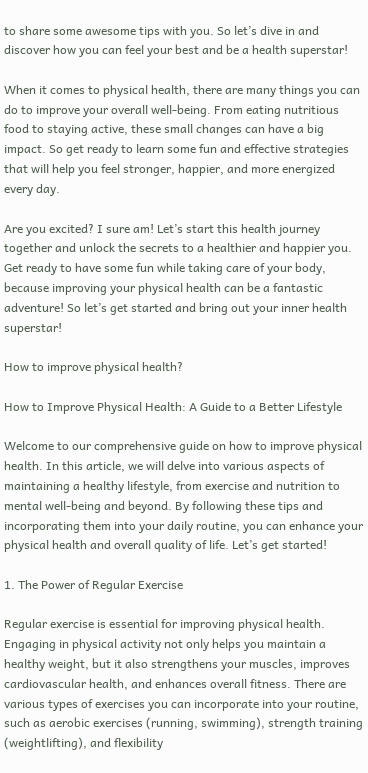to share some awesome tips with you. So let’s dive in and discover how you can feel your best and be a health superstar!

When it comes to physical health, there are many things you can do to improve your overall well-being. From eating nutritious food to staying active, these small changes can have a big impact. So get ready to learn some fun and effective strategies that will help you feel stronger, happier, and more energized every day.

Are you excited? I sure am! Let’s start this health journey together and unlock the secrets to a healthier and happier you. Get ready to have some fun while taking care of your body, because improving your physical health can be a fantastic adventure! So let’s get started and bring out your inner health superstar!

How to improve physical health?

How to Improve Physical Health: A Guide to a Better Lifestyle

Welcome to our comprehensive guide on how to improve physical health. In this article, we will delve into various aspects of maintaining a healthy lifestyle, from exercise and nutrition to mental well-being and beyond. By following these tips and incorporating them into your daily routine, you can enhance your physical health and overall quality of life. Let’s get started!

1. The Power of Regular Exercise

Regular exercise is essential for improving physical health. Engaging in physical activity not only helps you maintain a healthy weight, but it also strengthens your muscles, improves cardiovascular health, and enhances overall fitness. There are various types of exercises you can incorporate into your routine, such as aerobic exercises (running, swimming), strength training (weightlifting), and flexibility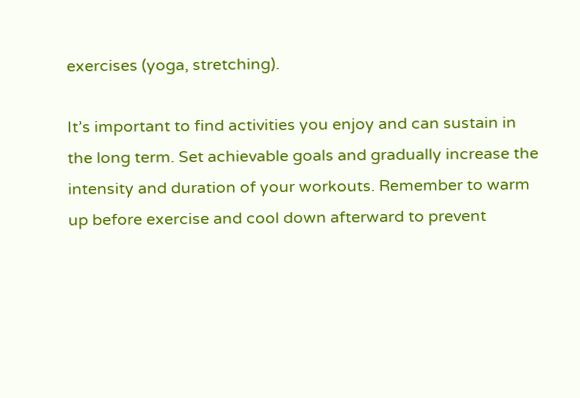exercises (yoga, stretching).

It’s important to find activities you enjoy and can sustain in the long term. Set achievable goals and gradually increase the intensity and duration of your workouts. Remember to warm up before exercise and cool down afterward to prevent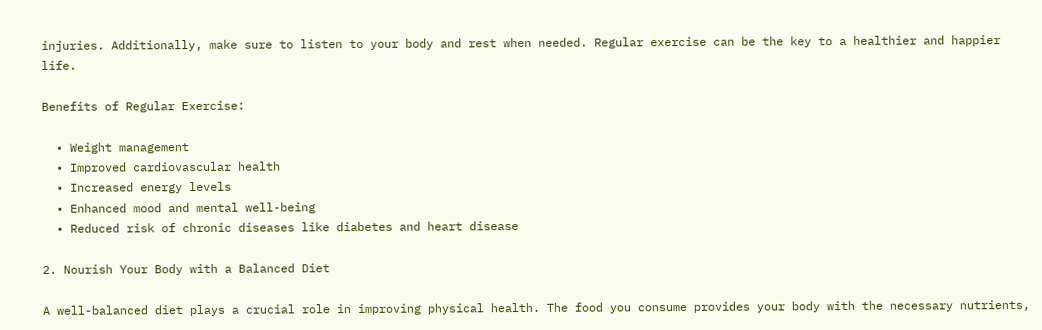injuries. Additionally, make sure to listen to your body and rest when needed. Regular exercise can be the key to a healthier and happier life.

Benefits of Regular Exercise:

  • Weight management
  • Improved cardiovascular health
  • Increased energy levels
  • Enhanced mood and mental well-being
  • Reduced risk of chronic diseases like diabetes and heart disease

2. Nourish Your Body with a Balanced Diet

A well-balanced diet plays a crucial role in improving physical health. The food you consume provides your body with the necessary nutrients,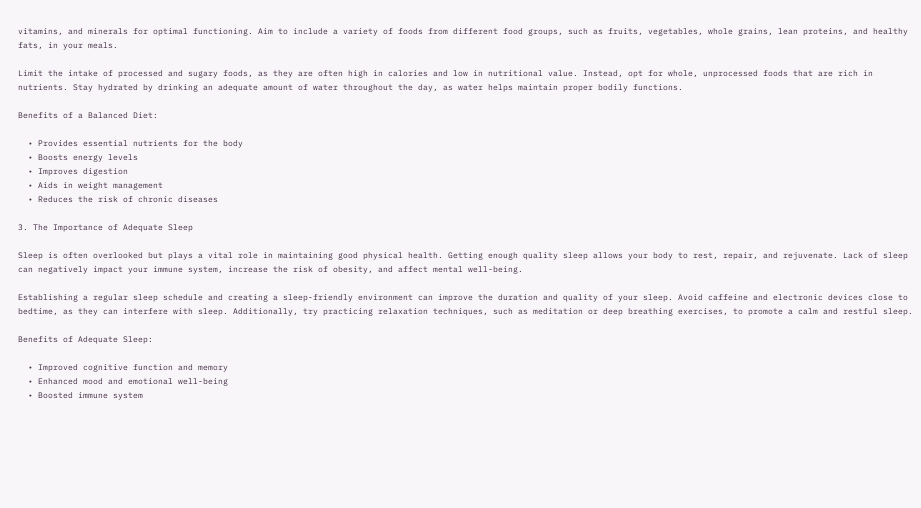vitamins, and minerals for optimal functioning. Aim to include a variety of foods from different food groups, such as fruits, vegetables, whole grains, lean proteins, and healthy fats, in your meals.

Limit the intake of processed and sugary foods, as they are often high in calories and low in nutritional value. Instead, opt for whole, unprocessed foods that are rich in nutrients. Stay hydrated by drinking an adequate amount of water throughout the day, as water helps maintain proper bodily functions.

Benefits of a Balanced Diet:

  • Provides essential nutrients for the body
  • Boosts energy levels
  • Improves digestion
  • Aids in weight management
  • Reduces the risk of chronic diseases

3. The Importance of Adequate Sleep

Sleep is often overlooked but plays a vital role in maintaining good physical health. Getting enough quality sleep allows your body to rest, repair, and rejuvenate. Lack of sleep can negatively impact your immune system, increase the risk of obesity, and affect mental well-being.

Establishing a regular sleep schedule and creating a sleep-friendly environment can improve the duration and quality of your sleep. Avoid caffeine and electronic devices close to bedtime, as they can interfere with sleep. Additionally, try practicing relaxation techniques, such as meditation or deep breathing exercises, to promote a calm and restful sleep.

Benefits of Adequate Sleep:

  • Improved cognitive function and memory
  • Enhanced mood and emotional well-being
  • Boosted immune system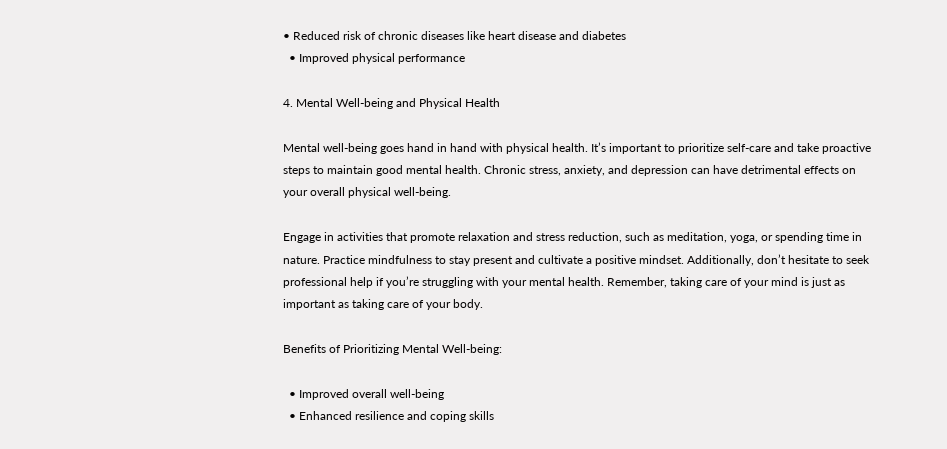• Reduced risk of chronic diseases like heart disease and diabetes
  • Improved physical performance

4. Mental Well-being and Physical Health

Mental well-being goes hand in hand with physical health. It’s important to prioritize self-care and take proactive steps to maintain good mental health. Chronic stress, anxiety, and depression can have detrimental effects on your overall physical well-being.

Engage in activities that promote relaxation and stress reduction, such as meditation, yoga, or spending time in nature. Practice mindfulness to stay present and cultivate a positive mindset. Additionally, don’t hesitate to seek professional help if you’re struggling with your mental health. Remember, taking care of your mind is just as important as taking care of your body.

Benefits of Prioritizing Mental Well-being:

  • Improved overall well-being
  • Enhanced resilience and coping skills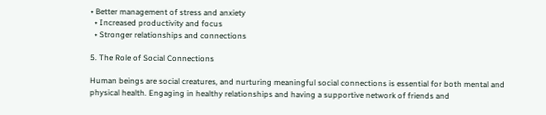• Better management of stress and anxiety
  • Increased productivity and focus
  • Stronger relationships and connections

5. The Role of Social Connections

Human beings are social creatures, and nurturing meaningful social connections is essential for both mental and physical health. Engaging in healthy relationships and having a supportive network of friends and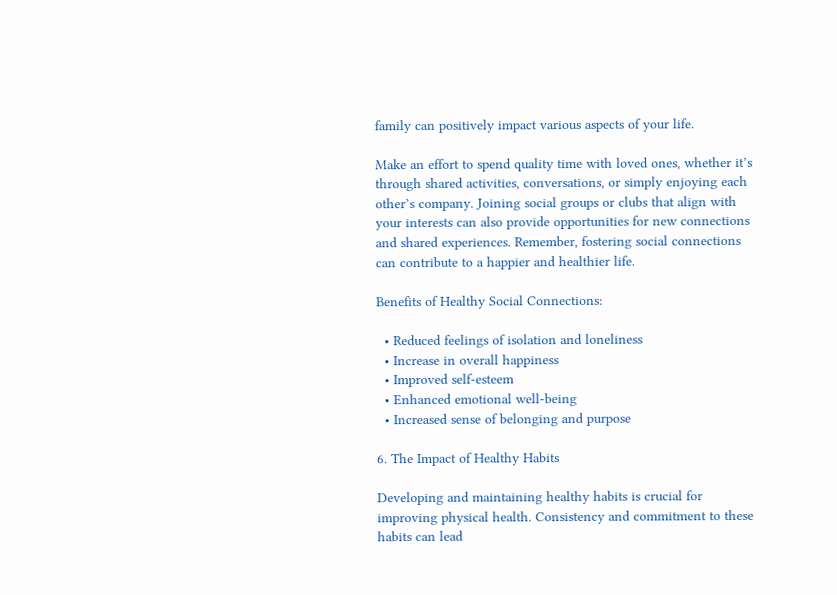family can positively impact various aspects of your life.

Make an effort to spend quality time with loved ones, whether it’s through shared activities, conversations, or simply enjoying each other’s company. Joining social groups or clubs that align with your interests can also provide opportunities for new connections and shared experiences. Remember, fostering social connections can contribute to a happier and healthier life.

Benefits of Healthy Social Connections:

  • Reduced feelings of isolation and loneliness
  • Increase in overall happiness
  • Improved self-esteem
  • Enhanced emotional well-being
  • Increased sense of belonging and purpose

6. The Impact of Healthy Habits

Developing and maintaining healthy habits is crucial for improving physical health. Consistency and commitment to these habits can lead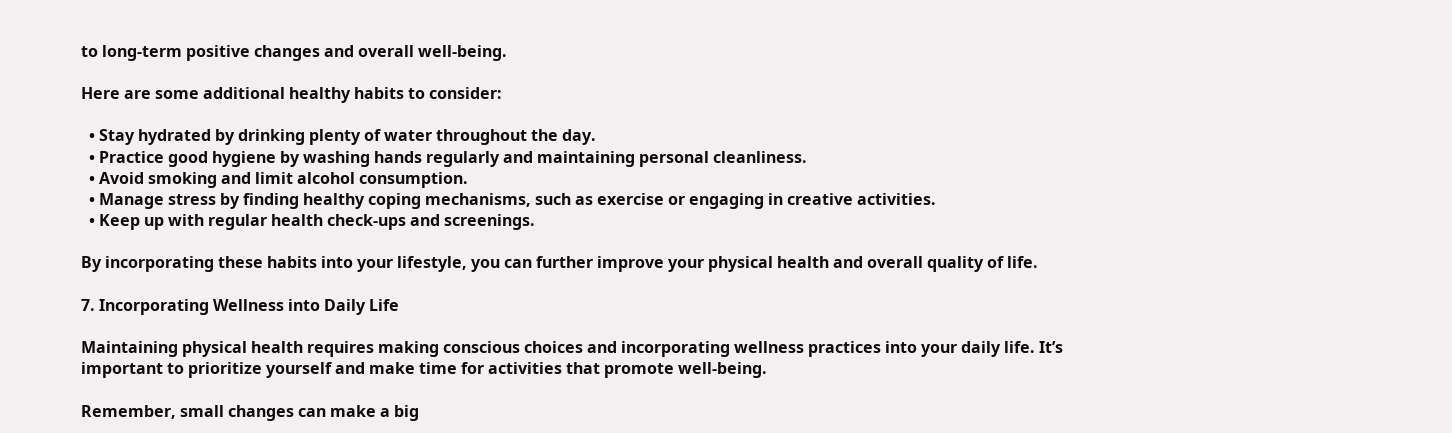to long-term positive changes and overall well-being.

Here are some additional healthy habits to consider:

  • Stay hydrated by drinking plenty of water throughout the day.
  • Practice good hygiene by washing hands regularly and maintaining personal cleanliness.
  • Avoid smoking and limit alcohol consumption.
  • Manage stress by finding healthy coping mechanisms, such as exercise or engaging in creative activities.
  • Keep up with regular health check-ups and screenings.

By incorporating these habits into your lifestyle, you can further improve your physical health and overall quality of life.

7. Incorporating Wellness into Daily Life

Maintaining physical health requires making conscious choices and incorporating wellness practices into your daily life. It’s important to prioritize yourself and make time for activities that promote well-being.

Remember, small changes can make a big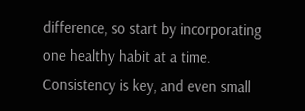difference, so start by incorporating one healthy habit at a time. Consistency is key, and even small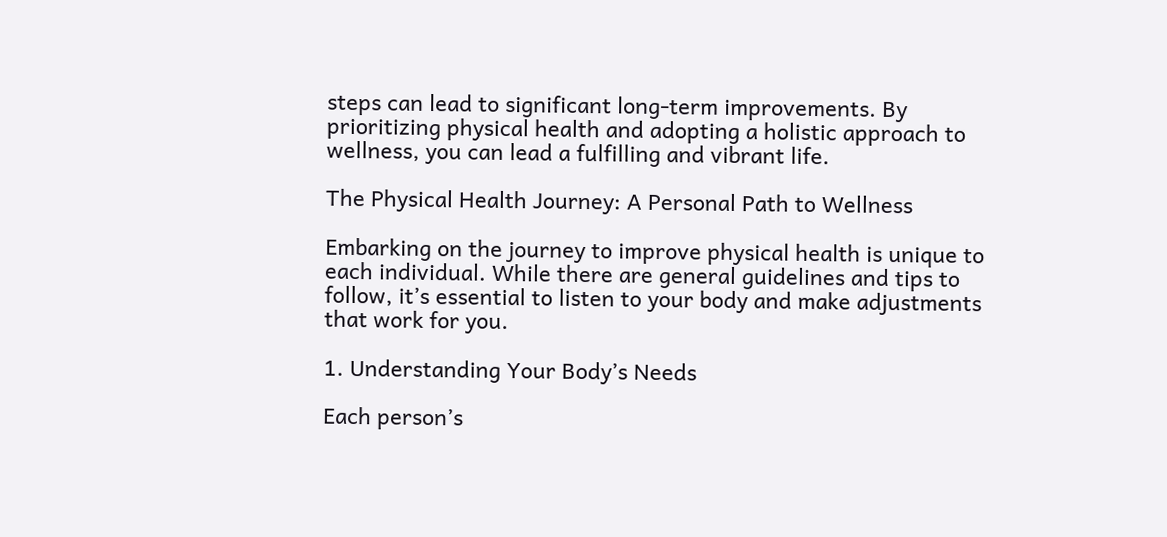steps can lead to significant long-term improvements. By prioritizing physical health and adopting a holistic approach to wellness, you can lead a fulfilling and vibrant life.

The Physical Health Journey: A Personal Path to Wellness

Embarking on the journey to improve physical health is unique to each individual. While there are general guidelines and tips to follow, it’s essential to listen to your body and make adjustments that work for you.

1. Understanding Your Body’s Needs

Each person’s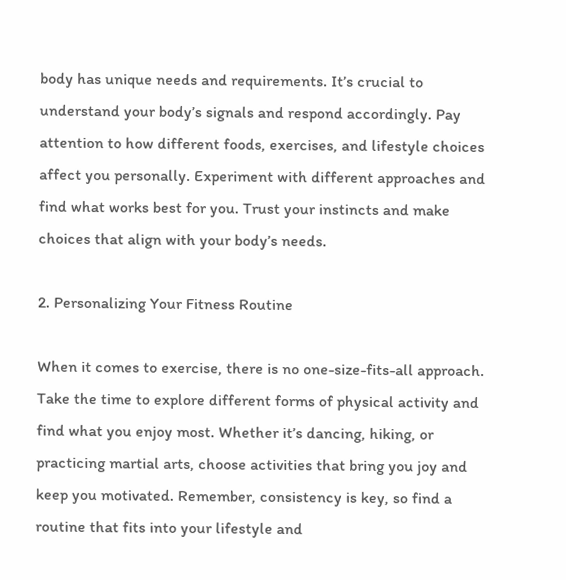body has unique needs and requirements. It’s crucial to understand your body’s signals and respond accordingly. Pay attention to how different foods, exercises, and lifestyle choices affect you personally. Experiment with different approaches and find what works best for you. Trust your instincts and make choices that align with your body’s needs.

2. Personalizing Your Fitness Routine

When it comes to exercise, there is no one-size-fits-all approach. Take the time to explore different forms of physical activity and find what you enjoy most. Whether it’s dancing, hiking, or practicing martial arts, choose activities that bring you joy and keep you motivated. Remember, consistency is key, so find a routine that fits into your lifestyle and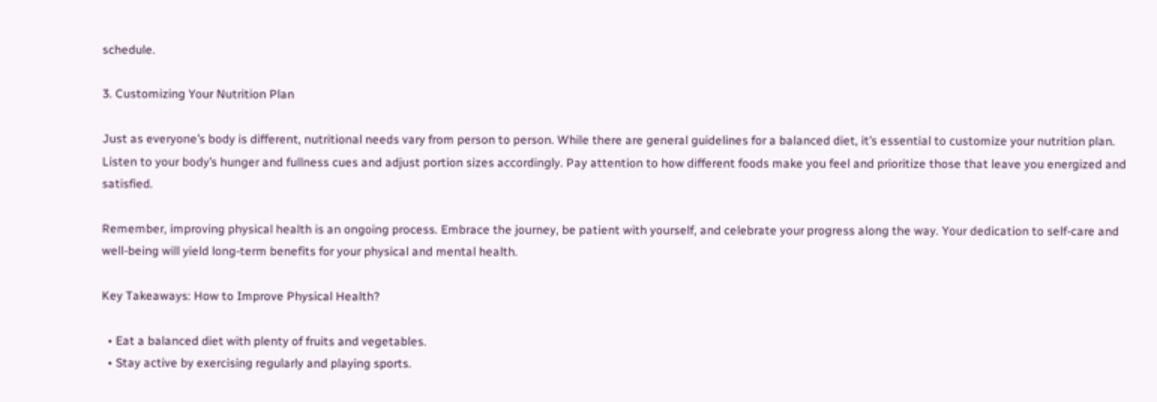schedule.

3. Customizing Your Nutrition Plan

Just as everyone’s body is different, nutritional needs vary from person to person. While there are general guidelines for a balanced diet, it’s essential to customize your nutrition plan. Listen to your body’s hunger and fullness cues and adjust portion sizes accordingly. Pay attention to how different foods make you feel and prioritize those that leave you energized and satisfied.

Remember, improving physical health is an ongoing process. Embrace the journey, be patient with yourself, and celebrate your progress along the way. Your dedication to self-care and well-being will yield long-term benefits for your physical and mental health.

Key Takeaways: How to Improve Physical Health?

  • Eat a balanced diet with plenty of fruits and vegetables.
  • Stay active by exercising regularly and playing sports.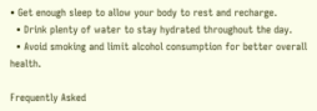• Get enough sleep to allow your body to rest and recharge.
  • Drink plenty of water to stay hydrated throughout the day.
  • Avoid smoking and limit alcohol consumption for better overall health.

Frequently Asked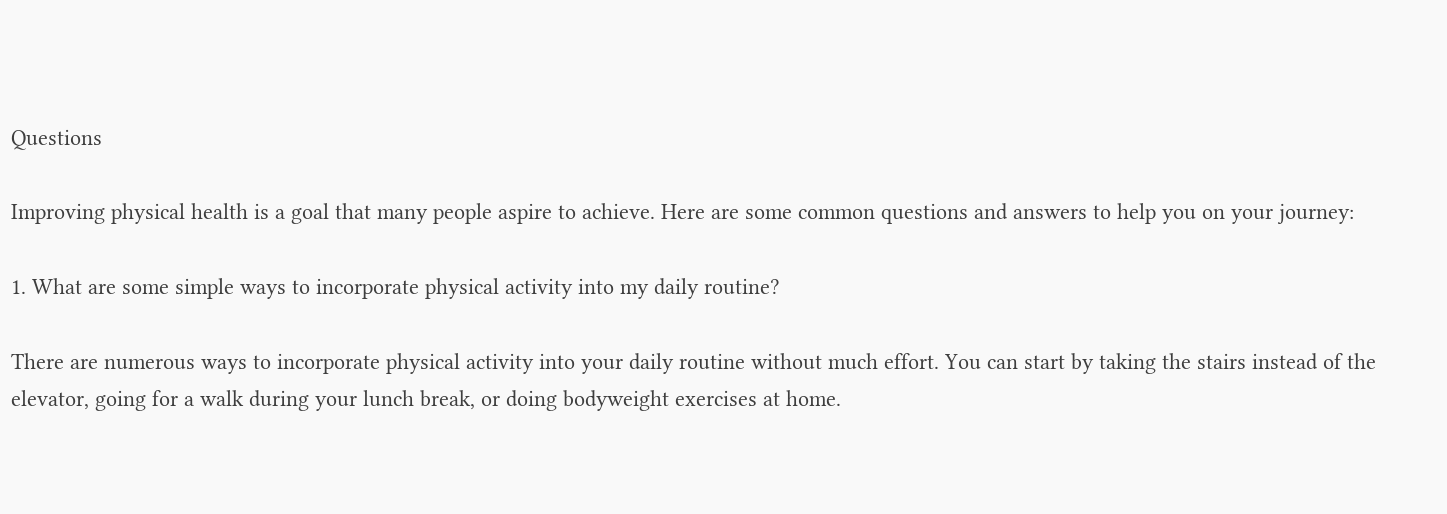Questions

Improving physical health is a goal that many people aspire to achieve. Here are some common questions and answers to help you on your journey:

1. What are some simple ways to incorporate physical activity into my daily routine?

There are numerous ways to incorporate physical activity into your daily routine without much effort. You can start by taking the stairs instead of the elevator, going for a walk during your lunch break, or doing bodyweight exercises at home.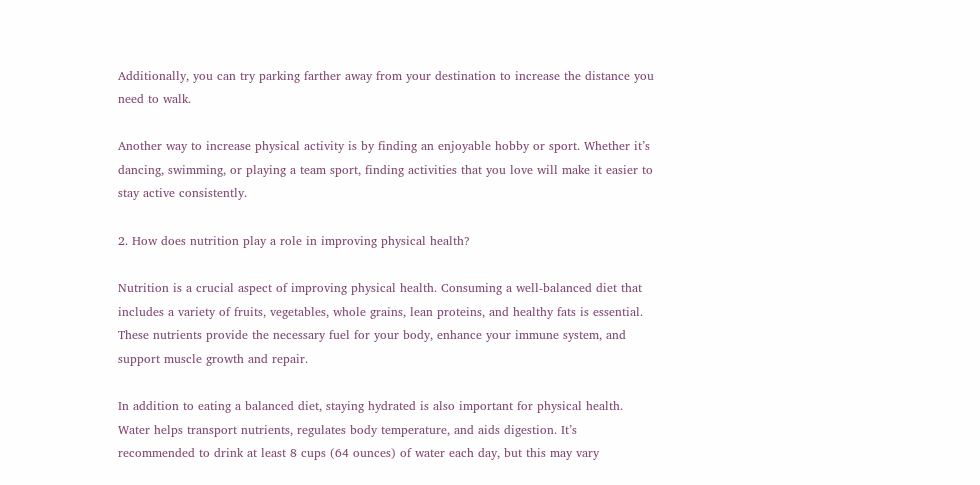Additionally, you can try parking farther away from your destination to increase the distance you need to walk.

Another way to increase physical activity is by finding an enjoyable hobby or sport. Whether it’s dancing, swimming, or playing a team sport, finding activities that you love will make it easier to stay active consistently.

2. How does nutrition play a role in improving physical health?

Nutrition is a crucial aspect of improving physical health. Consuming a well-balanced diet that includes a variety of fruits, vegetables, whole grains, lean proteins, and healthy fats is essential. These nutrients provide the necessary fuel for your body, enhance your immune system, and support muscle growth and repair.

In addition to eating a balanced diet, staying hydrated is also important for physical health. Water helps transport nutrients, regulates body temperature, and aids digestion. It’s recommended to drink at least 8 cups (64 ounces) of water each day, but this may vary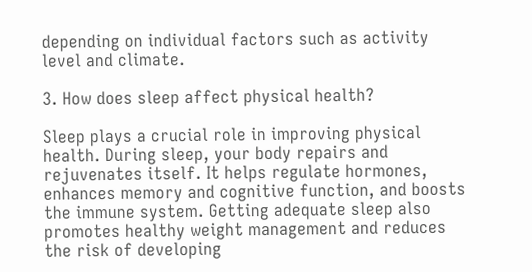depending on individual factors such as activity level and climate.

3. How does sleep affect physical health?

Sleep plays a crucial role in improving physical health. During sleep, your body repairs and rejuvenates itself. It helps regulate hormones, enhances memory and cognitive function, and boosts the immune system. Getting adequate sleep also promotes healthy weight management and reduces the risk of developing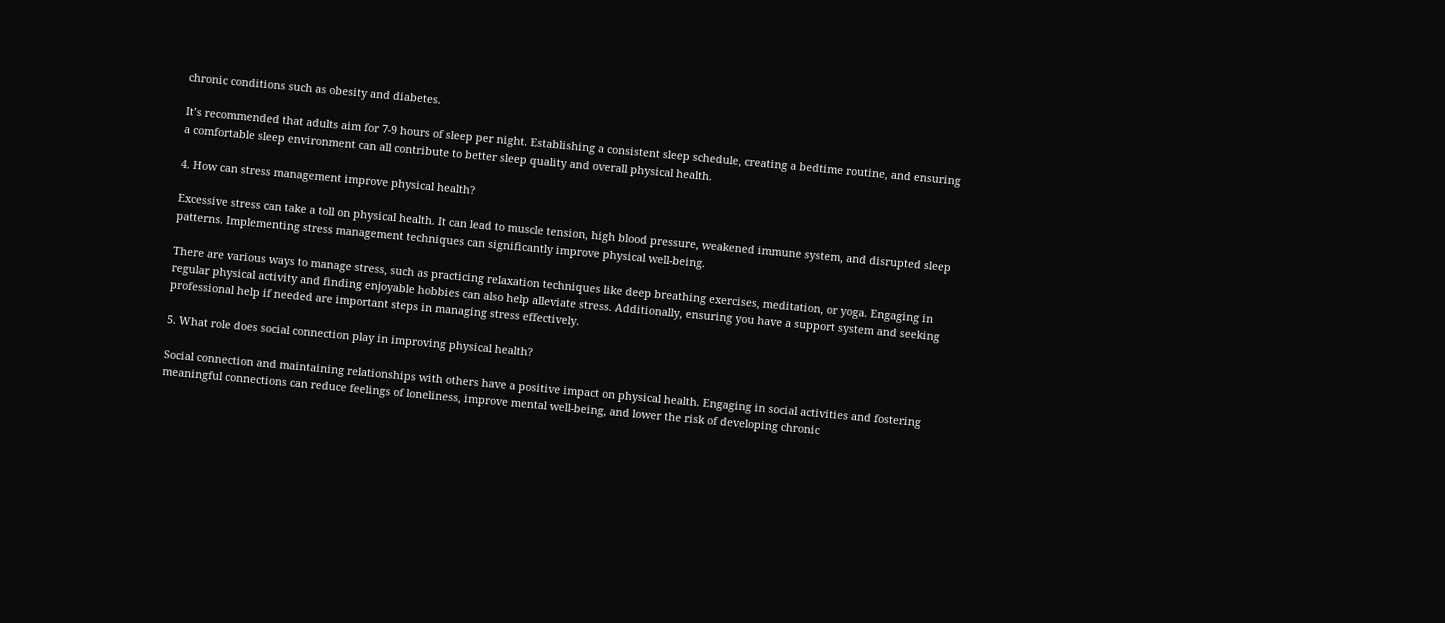chronic conditions such as obesity and diabetes.

It’s recommended that adults aim for 7-9 hours of sleep per night. Establishing a consistent sleep schedule, creating a bedtime routine, and ensuring a comfortable sleep environment can all contribute to better sleep quality and overall physical health.

4. How can stress management improve physical health?

Excessive stress can take a toll on physical health. It can lead to muscle tension, high blood pressure, weakened immune system, and disrupted sleep patterns. Implementing stress management techniques can significantly improve physical well-being.

There are various ways to manage stress, such as practicing relaxation techniques like deep breathing exercises, meditation, or yoga. Engaging in regular physical activity and finding enjoyable hobbies can also help alleviate stress. Additionally, ensuring you have a support system and seeking professional help if needed are important steps in managing stress effectively.

5. What role does social connection play in improving physical health?

Social connection and maintaining relationships with others have a positive impact on physical health. Engaging in social activities and fostering meaningful connections can reduce feelings of loneliness, improve mental well-being, and lower the risk of developing chronic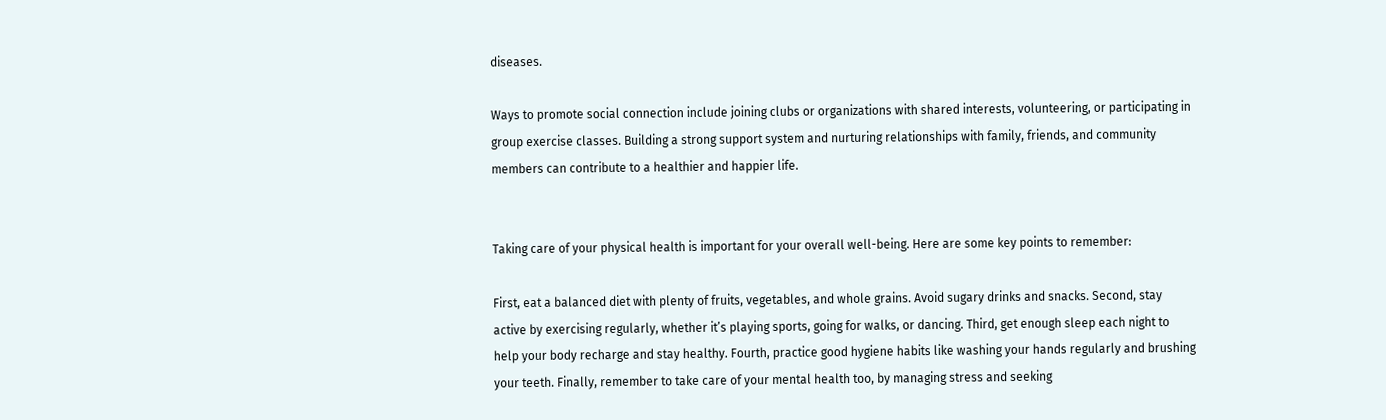diseases.

Ways to promote social connection include joining clubs or organizations with shared interests, volunteering, or participating in group exercise classes. Building a strong support system and nurturing relationships with family, friends, and community members can contribute to a healthier and happier life.


Taking care of your physical health is important for your overall well-being. Here are some key points to remember:

First, eat a balanced diet with plenty of fruits, vegetables, and whole grains. Avoid sugary drinks and snacks. Second, stay active by exercising regularly, whether it’s playing sports, going for walks, or dancing. Third, get enough sleep each night to help your body recharge and stay healthy. Fourth, practice good hygiene habits like washing your hands regularly and brushing your teeth. Finally, remember to take care of your mental health too, by managing stress and seeking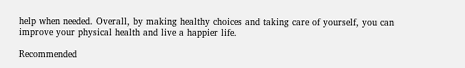help when needed. Overall, by making healthy choices and taking care of yourself, you can improve your physical health and live a happier life.

Recommended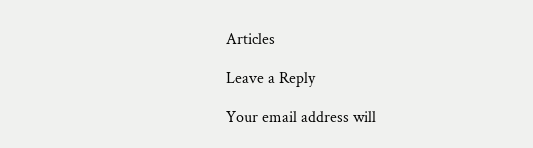Articles

Leave a Reply

Your email address will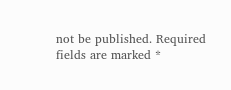not be published. Required fields are marked *